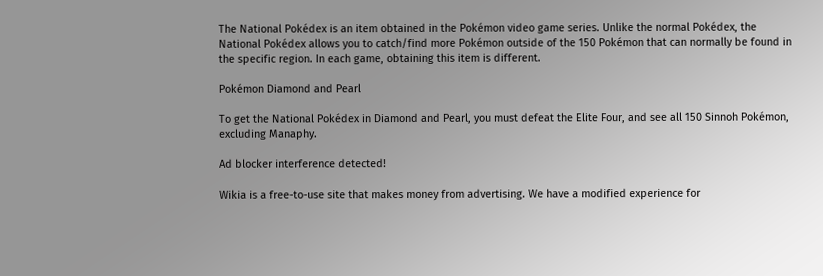The National Pokédex is an item obtained in the Pokémon video game series. Unlike the normal Pokédex, the National Pokédex allows you to catch/find more Pokémon outside of the 150 Pokémon that can normally be found in the specific region. In each game, obtaining this item is different.

Pokémon Diamond and Pearl

To get the National Pokédex in Diamond and Pearl, you must defeat the Elite Four, and see all 150 Sinnoh Pokémon, excluding Manaphy.

Ad blocker interference detected!

Wikia is a free-to-use site that makes money from advertising. We have a modified experience for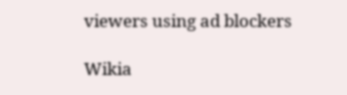viewers using ad blockers

Wikia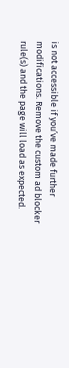is not accessible if you’ve made further modifications. Remove the custom ad blocker rule(s) and the page will load as expected.